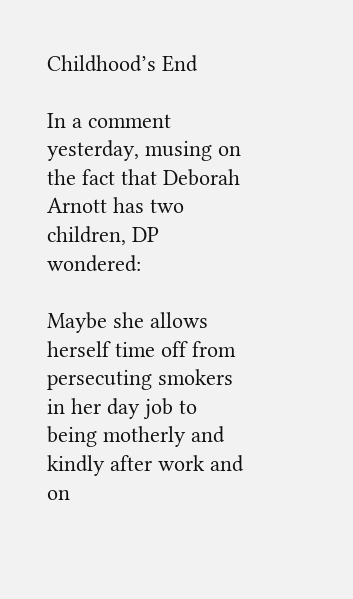Childhood’s End

In a comment yesterday, musing on the fact that Deborah Arnott has two children, DP wondered:

Maybe she allows herself time off from persecuting smokers in her day job to being motherly and kindly after work and on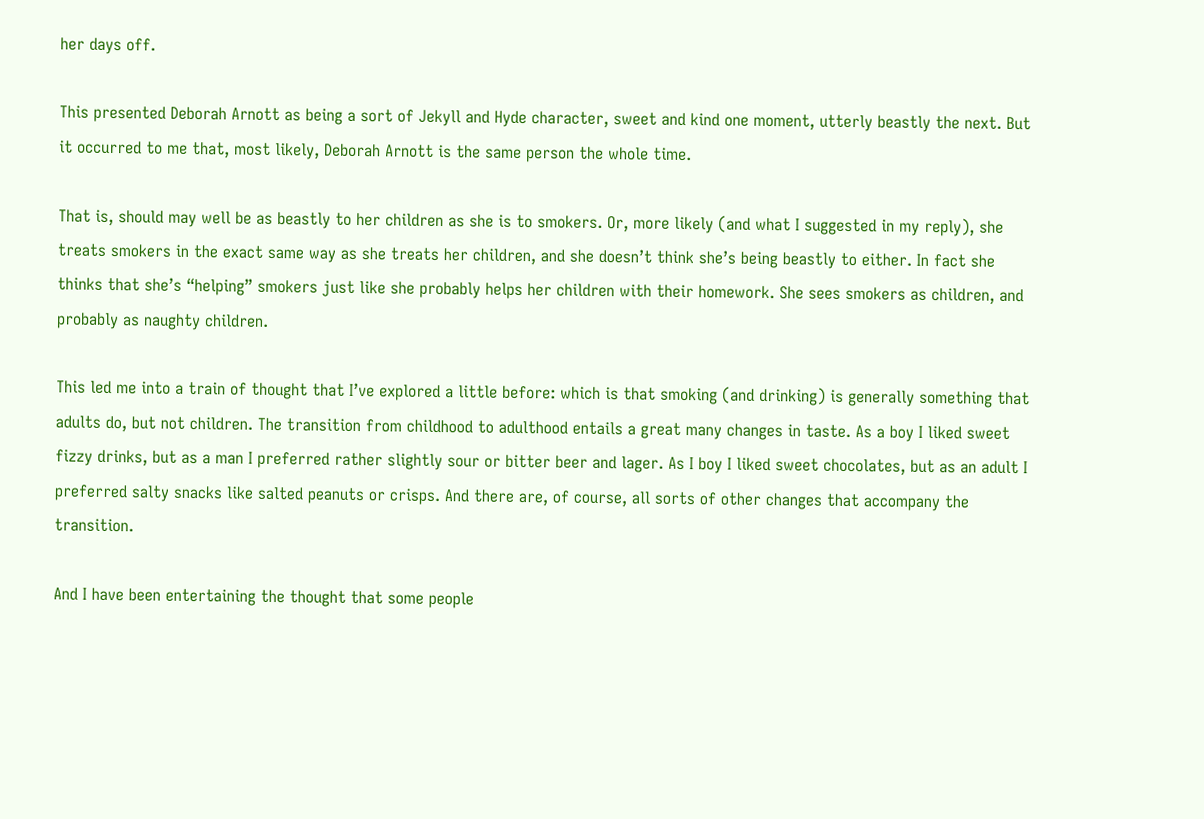her days off.

This presented Deborah Arnott as being a sort of Jekyll and Hyde character, sweet and kind one moment, utterly beastly the next. But it occurred to me that, most likely, Deborah Arnott is the same person the whole time.

That is, should may well be as beastly to her children as she is to smokers. Or, more likely (and what I suggested in my reply), she treats smokers in the exact same way as she treats her children, and she doesn’t think she’s being beastly to either. In fact she thinks that she’s “helping” smokers just like she probably helps her children with their homework. She sees smokers as children, and probably as naughty children.

This led me into a train of thought that I’ve explored a little before: which is that smoking (and drinking) is generally something that adults do, but not children. The transition from childhood to adulthood entails a great many changes in taste. As a boy I liked sweet fizzy drinks, but as a man I preferred rather slightly sour or bitter beer and lager. As I boy I liked sweet chocolates, but as an adult I preferred salty snacks like salted peanuts or crisps. And there are, of course, all sorts of other changes that accompany the transition.

And I have been entertaining the thought that some people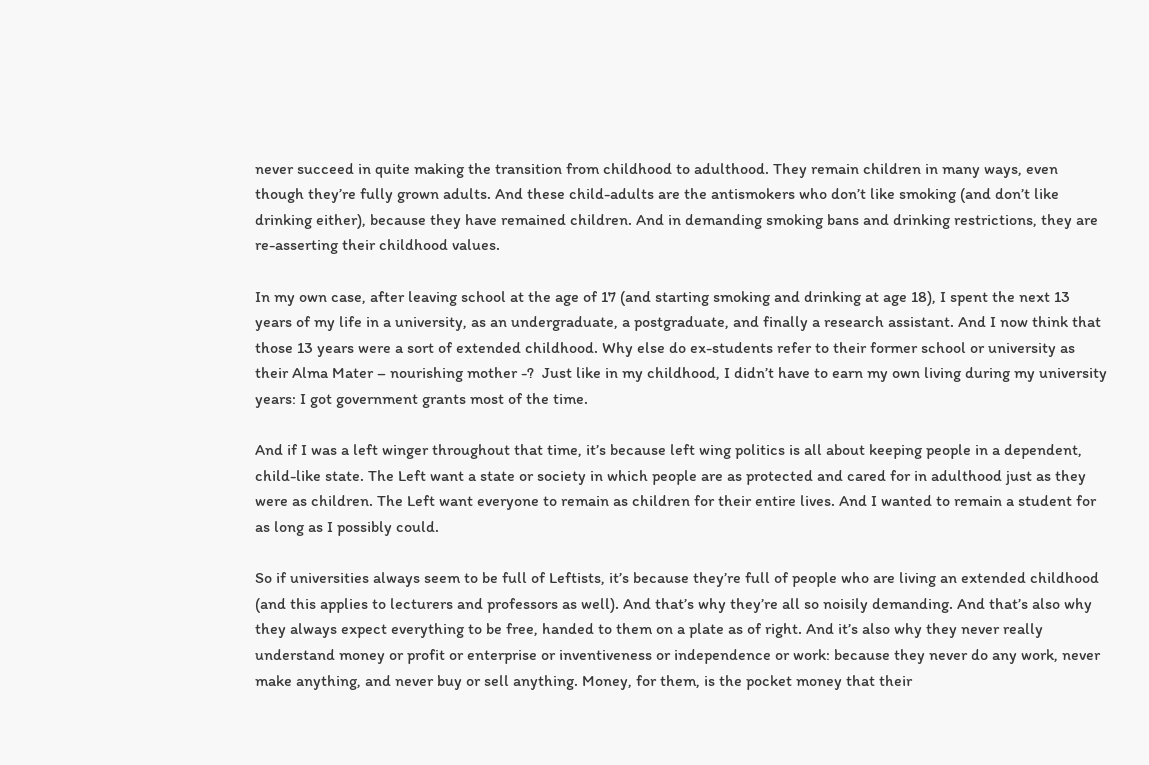never succeed in quite making the transition from childhood to adulthood. They remain children in many ways, even though they’re fully grown adults. And these child-adults are the antismokers who don’t like smoking (and don’t like drinking either), because they have remained children. And in demanding smoking bans and drinking restrictions, they are re-asserting their childhood values.

In my own case, after leaving school at the age of 17 (and starting smoking and drinking at age 18), I spent the next 13 years of my life in a university, as an undergraduate, a postgraduate, and finally a research assistant. And I now think that those 13 years were a sort of extended childhood. Why else do ex-students refer to their former school or university as  their Alma Mater – nourishing mother -?  Just like in my childhood, I didn’t have to earn my own living during my university years: I got government grants most of the time.

And if I was a left winger throughout that time, it’s because left wing politics is all about keeping people in a dependent, child-like state. The Left want a state or society in which people are as protected and cared for in adulthood just as they were as children. The Left want everyone to remain as children for their entire lives. And I wanted to remain a student for as long as I possibly could.

So if universities always seem to be full of Leftists, it’s because they’re full of people who are living an extended childhood (and this applies to lecturers and professors as well). And that’s why they’re all so noisily demanding. And that’s also why they always expect everything to be free, handed to them on a plate as of right. And it’s also why they never really understand money or profit or enterprise or inventiveness or independence or work: because they never do any work, never make anything, and never buy or sell anything. Money, for them, is the pocket money that their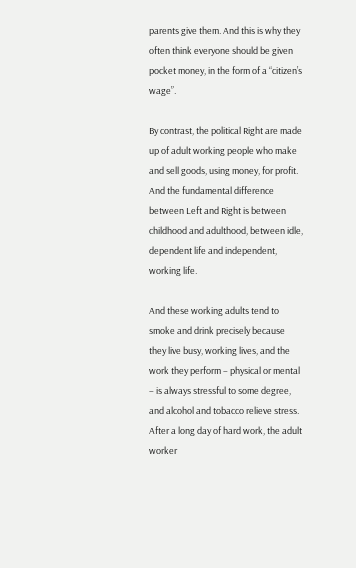parents give them. And this is why they often think everyone should be given pocket money, in the form of a “citizen’s wage”.

By contrast, the political Right are made up of adult working people who make and sell goods, using money, for profit. And the fundamental difference between Left and Right is between childhood and adulthood, between idle, dependent life and independent, working life.

And these working adults tend to smoke and drink precisely because they live busy, working lives, and the work they perform – physical or mental – is always stressful to some degree, and alcohol and tobacco relieve stress. After a long day of hard work, the adult worker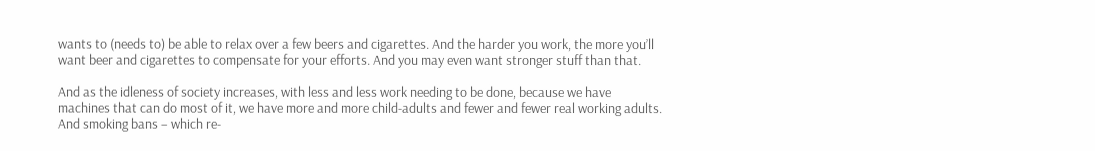wants to (needs to) be able to relax over a few beers and cigarettes. And the harder you work, the more you’ll want beer and cigarettes to compensate for your efforts. And you may even want stronger stuff than that.

And as the idleness of society increases, with less and less work needing to be done, because we have machines that can do most of it, we have more and more child-adults and fewer and fewer real working adults. And smoking bans – which re-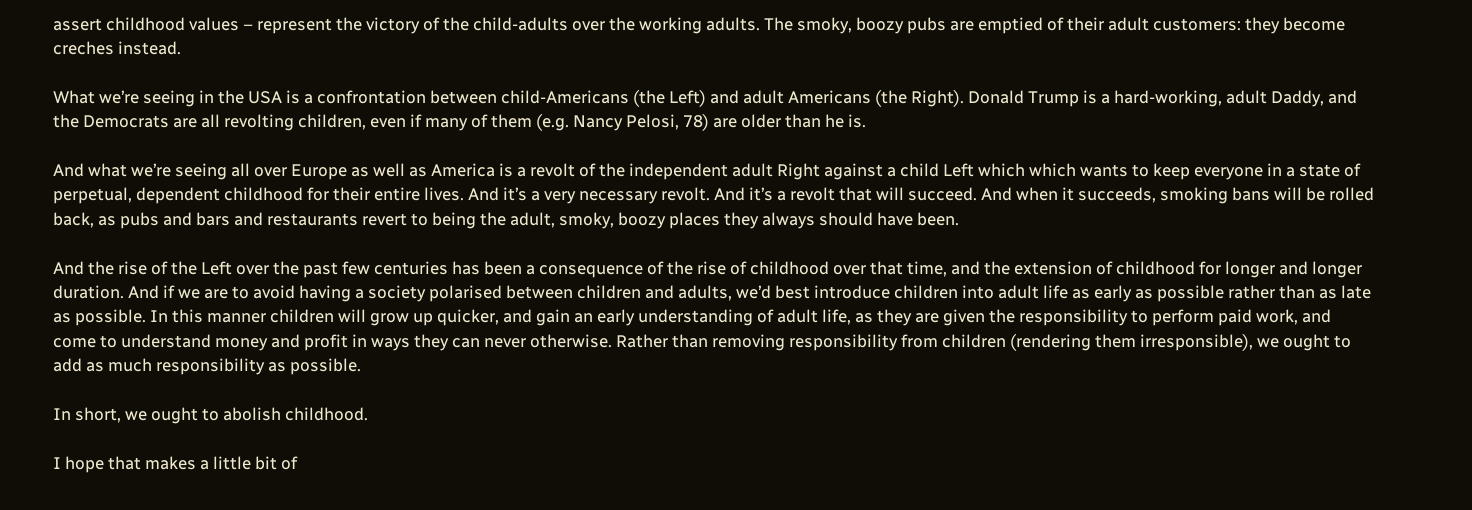assert childhood values – represent the victory of the child-adults over the working adults. The smoky, boozy pubs are emptied of their adult customers: they become creches instead.

What we’re seeing in the USA is a confrontation between child-Americans (the Left) and adult Americans (the Right). Donald Trump is a hard-working, adult Daddy, and the Democrats are all revolting children, even if many of them (e.g. Nancy Pelosi, 78) are older than he is.

And what we’re seeing all over Europe as well as America is a revolt of the independent adult Right against a child Left which which wants to keep everyone in a state of perpetual, dependent childhood for their entire lives. And it’s a very necessary revolt. And it’s a revolt that will succeed. And when it succeeds, smoking bans will be rolled back, as pubs and bars and restaurants revert to being the adult, smoky, boozy places they always should have been.

And the rise of the Left over the past few centuries has been a consequence of the rise of childhood over that time, and the extension of childhood for longer and longer duration. And if we are to avoid having a society polarised between children and adults, we’d best introduce children into adult life as early as possible rather than as late as possible. In this manner children will grow up quicker, and gain an early understanding of adult life, as they are given the responsibility to perform paid work, and come to understand money and profit in ways they can never otherwise. Rather than removing responsibility from children (rendering them irresponsible), we ought to add as much responsibility as possible.

In short, we ought to abolish childhood.

I hope that makes a little bit of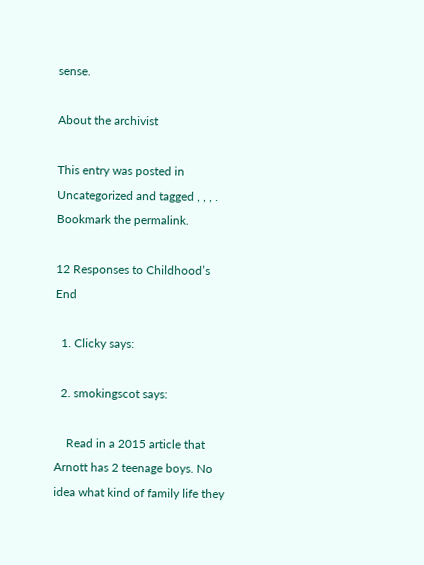sense.

About the archivist

This entry was posted in Uncategorized and tagged , , , . Bookmark the permalink.

12 Responses to Childhood’s End

  1. Clicky says:

  2. smokingscot says:

    Read in a 2015 article that Arnott has 2 teenage boys. No idea what kind of family life they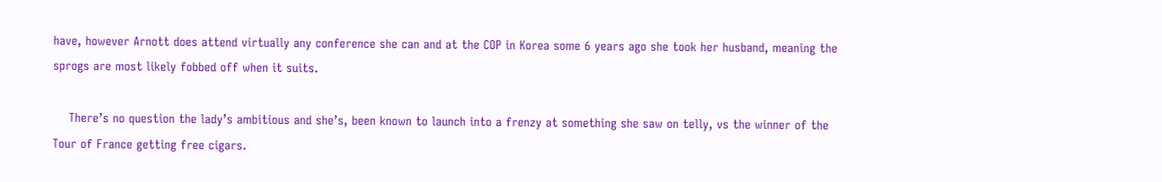have, however Arnott does attend virtually any conference she can and at the COP in Korea some 6 years ago she took her husband, meaning the sprogs are most likely fobbed off when it suits.

    There’s no question the lady’s ambitious and she’s, been known to launch into a frenzy at something she saw on telly, vs the winner of the Tour of France getting free cigars.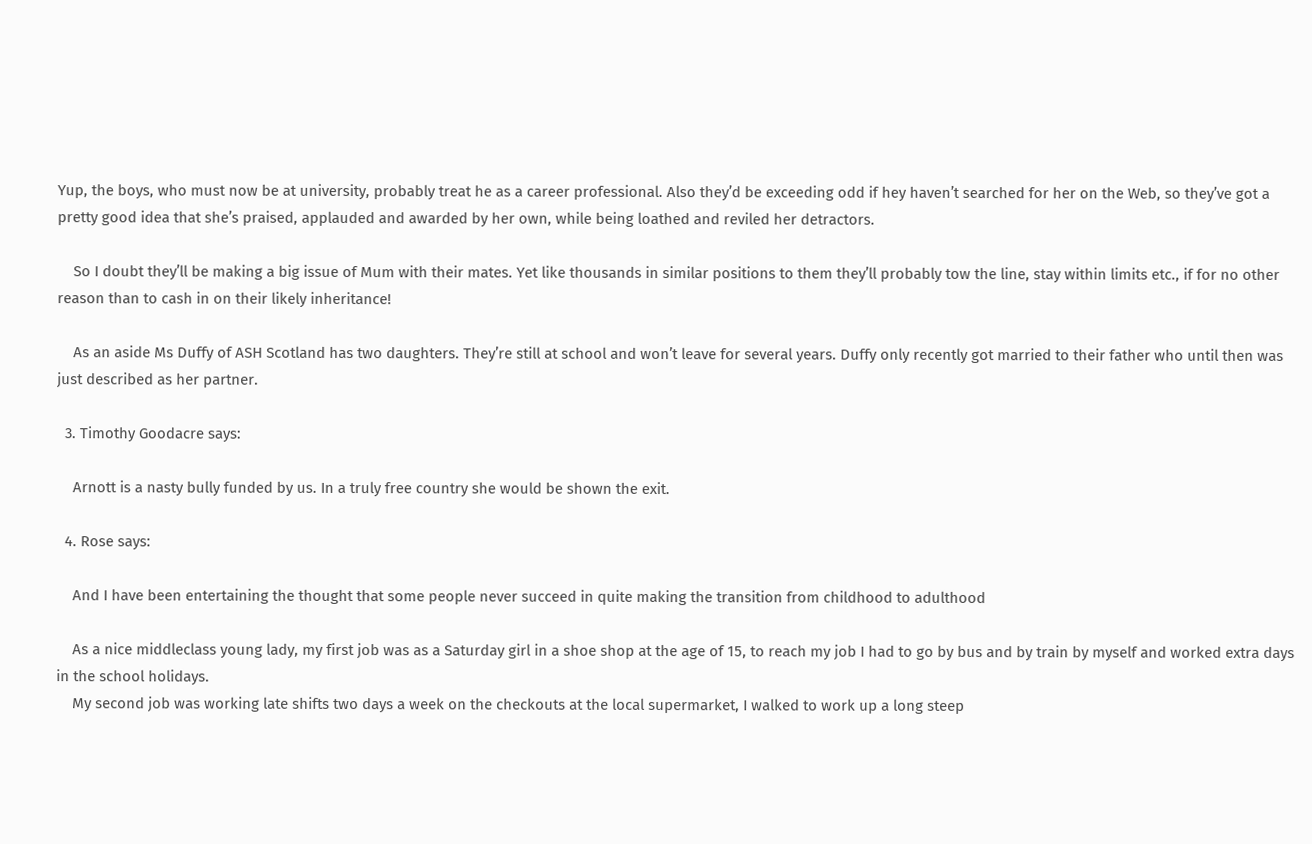Yup, the boys, who must now be at university, probably treat he as a career professional. Also they’d be exceeding odd if hey haven’t searched for her on the Web, so they’ve got a pretty good idea that she’s praised, applauded and awarded by her own, while being loathed and reviled her detractors.

    So I doubt they’ll be making a big issue of Mum with their mates. Yet like thousands in similar positions to them they’ll probably tow the line, stay within limits etc., if for no other reason than to cash in on their likely inheritance!

    As an aside Ms Duffy of ASH Scotland has two daughters. They’re still at school and won’t leave for several years. Duffy only recently got married to their father who until then was just described as her partner.

  3. Timothy Goodacre says:

    Arnott is a nasty bully funded by us. In a truly free country she would be shown the exit.

  4. Rose says:

    And I have been entertaining the thought that some people never succeed in quite making the transition from childhood to adulthood

    As a nice middleclass young lady, my first job was as a Saturday girl in a shoe shop at the age of 15, to reach my job I had to go by bus and by train by myself and worked extra days in the school holidays.
    My second job was working late shifts two days a week on the checkouts at the local supermarket, I walked to work up a long steep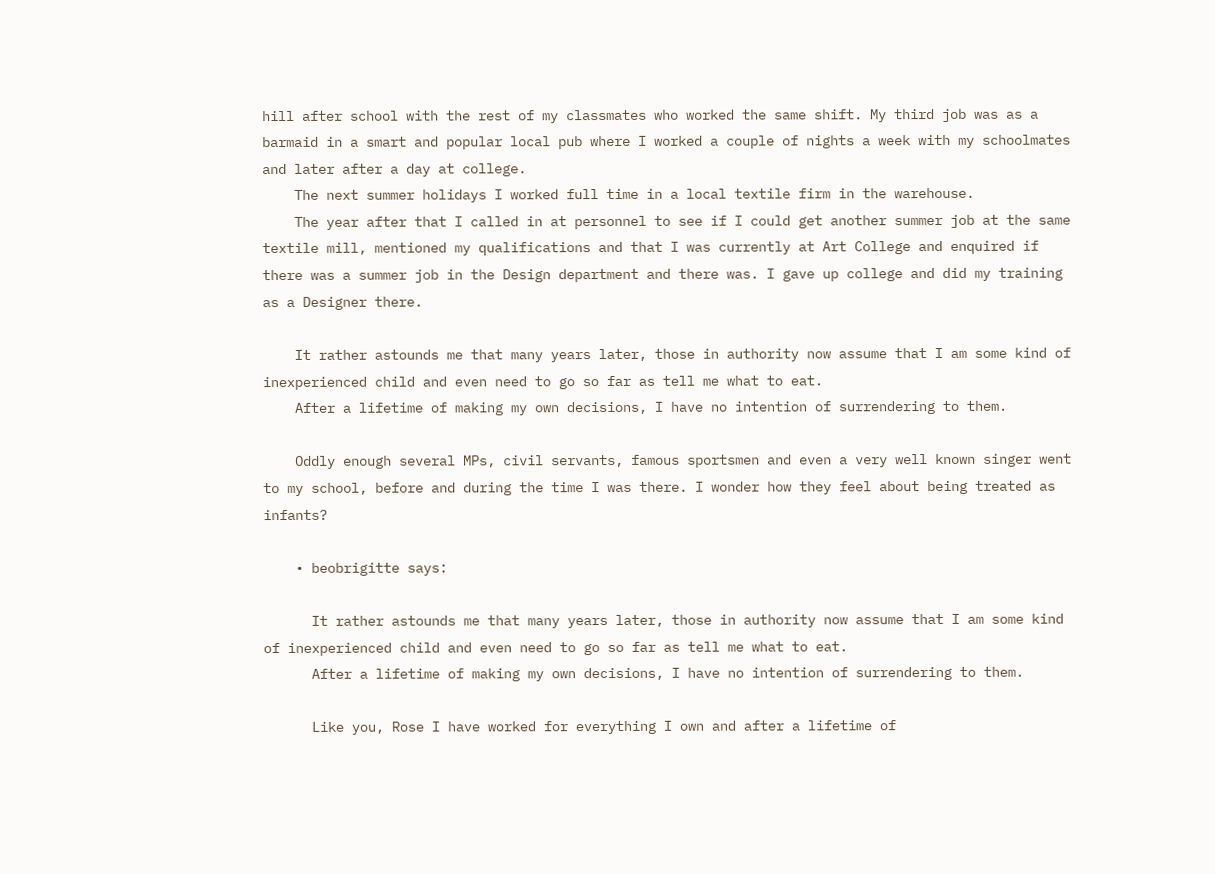hill after school with the rest of my classmates who worked the same shift. My third job was as a barmaid in a smart and popular local pub where I worked a couple of nights a week with my schoolmates and later after a day at college.
    The next summer holidays I worked full time in a local textile firm in the warehouse.
    The year after that I called in at personnel to see if I could get another summer job at the same textile mill, mentioned my qualifications and that I was currently at Art College and enquired if there was a summer job in the Design department and there was. I gave up college and did my training as a Designer there.

    It rather astounds me that many years later, those in authority now assume that I am some kind of inexperienced child and even need to go so far as tell me what to eat.
    After a lifetime of making my own decisions, I have no intention of surrendering to them.

    Oddly enough several MPs, civil servants, famous sportsmen and even a very well known singer went to my school, before and during the time I was there. I wonder how they feel about being treated as infants?

    • beobrigitte says:

      It rather astounds me that many years later, those in authority now assume that I am some kind of inexperienced child and even need to go so far as tell me what to eat.
      After a lifetime of making my own decisions, I have no intention of surrendering to them.

      Like you, Rose I have worked for everything I own and after a lifetime of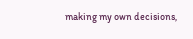making my own decisions,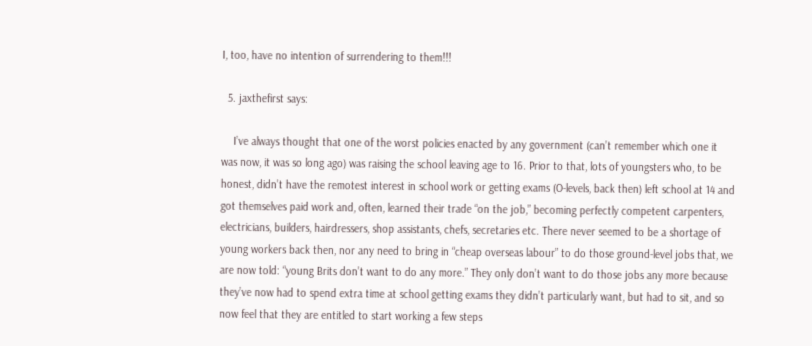I, too, have no intention of surrendering to them!!!

  5. jaxthefirst says:

    I’ve always thought that one of the worst policies enacted by any government (can’t remember which one it was now, it was so long ago) was raising the school leaving age to 16. Prior to that, lots of youngsters who, to be honest, didn’t have the remotest interest in school work or getting exams (O-levels, back then) left school at 14 and got themselves paid work and, often, learned their trade “on the job,” becoming perfectly competent carpenters, electricians, builders, hairdressers, shop assistants, chefs, secretaries etc. There never seemed to be a shortage of young workers back then, nor any need to bring in “cheap overseas labour” to do those ground-level jobs that, we are now told: “young Brits don’t want to do any more.” They only don’t want to do those jobs any more because they’ve now had to spend extra time at school getting exams they didn’t particularly want, but had to sit, and so now feel that they are entitled to start working a few steps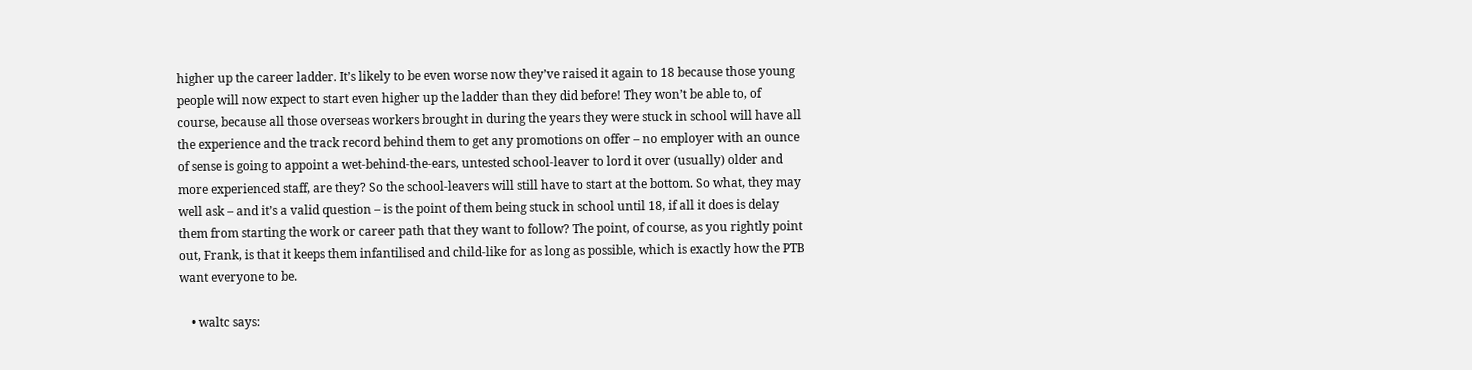higher up the career ladder. It’s likely to be even worse now they’ve raised it again to 18 because those young people will now expect to start even higher up the ladder than they did before! They won’t be able to, of course, because all those overseas workers brought in during the years they were stuck in school will have all the experience and the track record behind them to get any promotions on offer – no employer with an ounce of sense is going to appoint a wet-behind-the-ears, untested school-leaver to lord it over (usually) older and more experienced staff, are they? So the school-leavers will still have to start at the bottom. So what, they may well ask – and it’s a valid question – is the point of them being stuck in school until 18, if all it does is delay them from starting the work or career path that they want to follow? The point, of course, as you rightly point out, Frank, is that it keeps them infantilised and child-like for as long as possible, which is exactly how the PTB want everyone to be.

    • waltc says: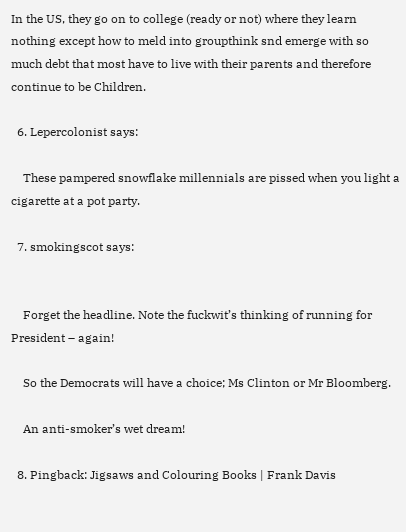In the US, they go on to college (ready or not) where they learn nothing except how to meld into groupthink snd emerge with so much debt that most have to live with their parents and therefore continue to be Children.

  6. Lepercolonist says:

    These pampered snowflake millennials are pissed when you light a cigarette at a pot party.

  7. smokingscot says:


    Forget the headline. Note the fuckwit’s thinking of running for President – again!

    So the Democrats will have a choice; Ms Clinton or Mr Bloomberg.

    An anti-smoker’s wet dream!

  8. Pingback: Jigsaws and Colouring Books | Frank Davis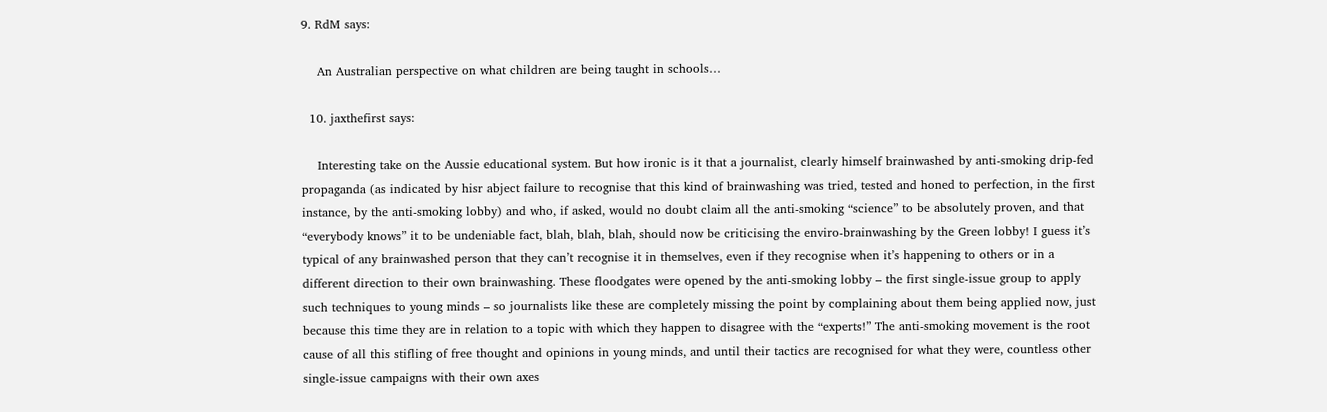9. RdM says:

    An Australian perspective on what children are being taught in schools…

  10. jaxthefirst says:

    Interesting take on the Aussie educational system. But how ironic is it that a journalist, clearly himself brainwashed by anti-smoking drip-fed propaganda (as indicated by hisr abject failure to recognise that this kind of brainwashing was tried, tested and honed to perfection, in the first instance, by the anti-smoking lobby) and who, if asked, would no doubt claim all the anti-smoking “science” to be absolutely proven, and that “everybody knows” it to be undeniable fact, blah, blah, blah, should now be criticising the enviro-brainwashing by the Green lobby! I guess it’s typical of any brainwashed person that they can’t recognise it in themselves, even if they recognise when it’s happening to others or in a different direction to their own brainwashing. These floodgates were opened by the anti-smoking lobby – the first single-issue group to apply such techniques to young minds – so journalists like these are completely missing the point by complaining about them being applied now, just because this time they are in relation to a topic with which they happen to disagree with the “experts!” The anti-smoking movement is the root cause of all this stifling of free thought and opinions in young minds, and until their tactics are recognised for what they were, countless other single-issue campaigns with their own axes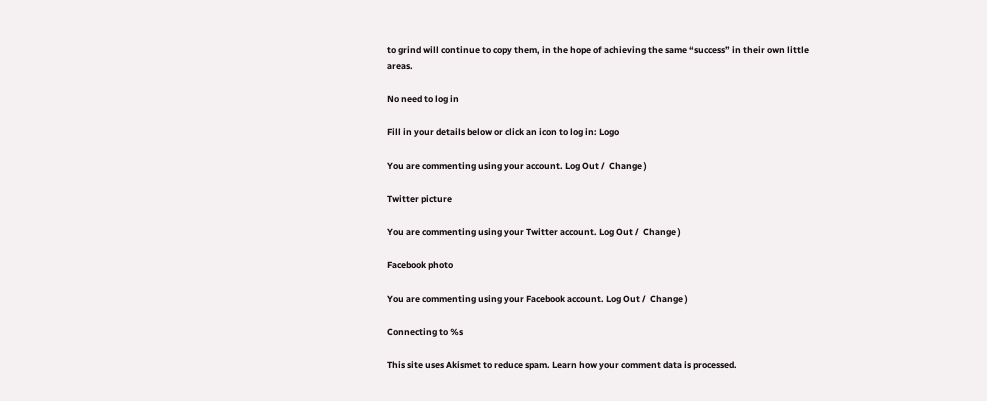to grind will continue to copy them, in the hope of achieving the same “success” in their own little areas.

No need to log in

Fill in your details below or click an icon to log in: Logo

You are commenting using your account. Log Out /  Change )

Twitter picture

You are commenting using your Twitter account. Log Out /  Change )

Facebook photo

You are commenting using your Facebook account. Log Out /  Change )

Connecting to %s

This site uses Akismet to reduce spam. Learn how your comment data is processed.